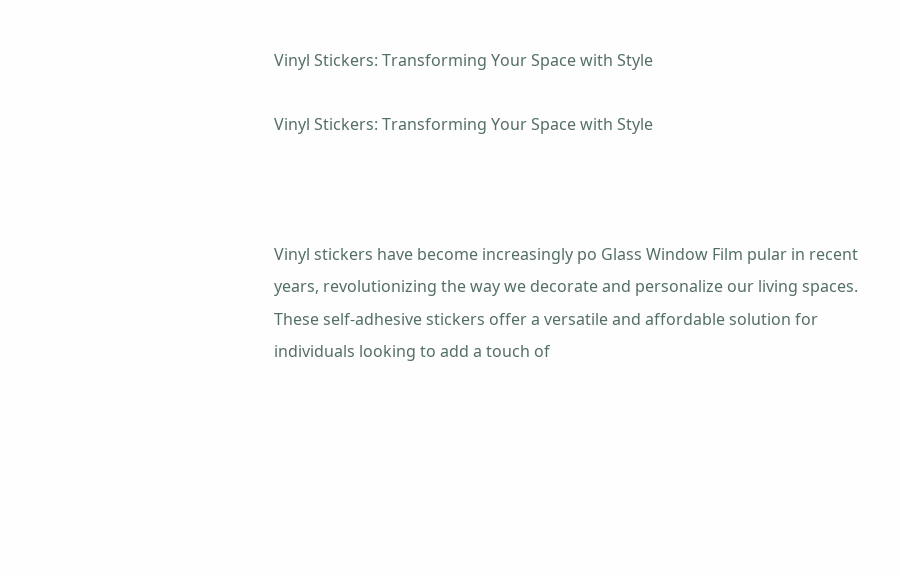Vinyl Stickers: Transforming Your Space with Style

Vinyl Stickers: Transforming Your Space with Style



Vinyl stickers have become increasingly po Glass Window Film pular in recent years, revolutionizing the way we decorate and personalize our living spaces. These self-adhesive stickers offer a versatile and affordable solution for individuals looking to add a touch of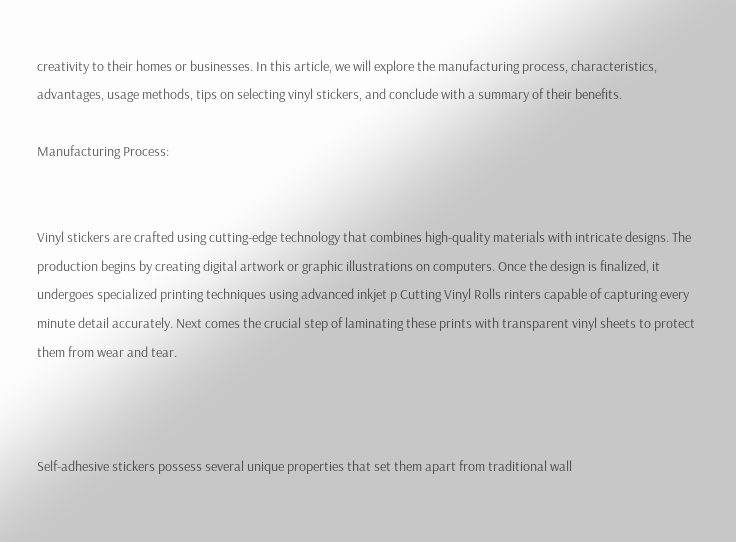creativity to their homes or businesses. In this article, we will explore the manufacturing process, characteristics, advantages, usage methods, tips on selecting vinyl stickers, and conclude with a summary of their benefits.

Manufacturing Process:


Vinyl stickers are crafted using cutting-edge technology that combines high-quality materials with intricate designs. The production begins by creating digital artwork or graphic illustrations on computers. Once the design is finalized, it undergoes specialized printing techniques using advanced inkjet p Cutting Vinyl Rolls rinters capable of capturing every minute detail accurately. Next comes the crucial step of laminating these prints with transparent vinyl sheets to protect them from wear and tear.



Self-adhesive stickers possess several unique properties that set them apart from traditional wall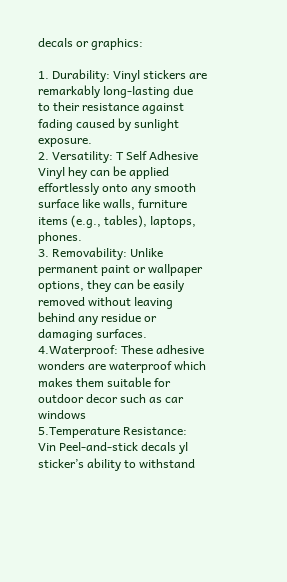decals or graphics:

1. Durability: Vinyl stickers are remarkably long-lasting due to their resistance against fading caused by sunlight exposure.
2. Versatility: T Self Adhesive Vinyl hey can be applied effortlessly onto any smooth surface like walls, furniture items (e.g., tables), laptops, phones.
3. Removability: Unlike permanent paint or wallpaper options, they can be easily removed without leaving behind any residue or damaging surfaces.
4.Waterproof: These adhesive wonders are waterproof which makes them suitable for outdoor decor such as car windows
5.Temperature Resistance: Vin Peel-and-stick decals yl sticker’s ability to withstand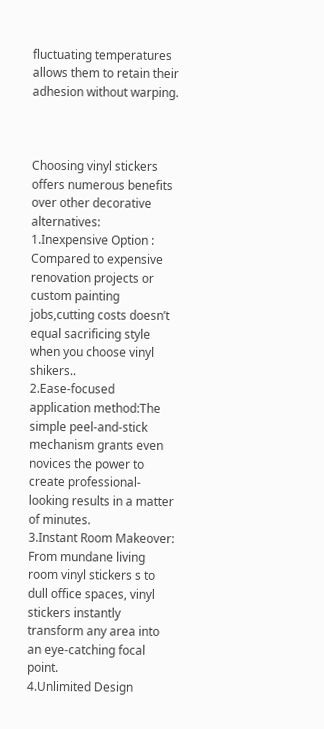fluctuating temperatures allows them to retain their adhesion without warping.



Choosing vinyl stickers offers numerous benefits over other decorative alternatives:
1.Inexpensive Option : Compared to expensive renovation projects or custom painting jobs,cutting costs doesn’t equal sacrificing style when you choose vinyl shikers..
2.Ease-focused application method:The simple peel-and-stick mechanism grants even novices the power to create professional-looking results in a matter of minutes.
3.Instant Room Makeover: From mundane living room vinyl stickers s to dull office spaces, vinyl stickers instantly transform any area into an eye-catching focal point.
4.Unlimited Design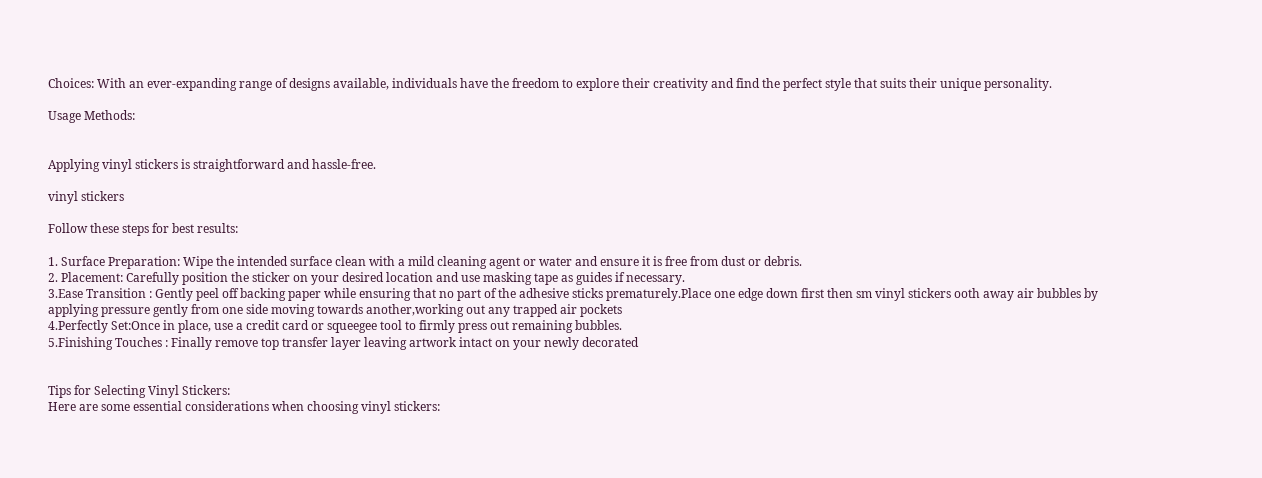Choices: With an ever-expanding range of designs available, individuals have the freedom to explore their creativity and find the perfect style that suits their unique personality.

Usage Methods:


Applying vinyl stickers is straightforward and hassle-free.

vinyl stickers

Follow these steps for best results:

1. Surface Preparation: Wipe the intended surface clean with a mild cleaning agent or water and ensure it is free from dust or debris.
2. Placement: Carefully position the sticker on your desired location and use masking tape as guides if necessary.
3.Ease Transition : Gently peel off backing paper while ensuring that no part of the adhesive sticks prematurely.Place one edge down first then sm vinyl stickers ooth away air bubbles by applying pressure gently from one side moving towards another,working out any trapped air pockets
4.Perfectly Set:Once in place, use a credit card or squeegee tool to firmly press out remaining bubbles.
5.Finishing Touches : Finally remove top transfer layer leaving artwork intact on your newly decorated


Tips for Selecting Vinyl Stickers:
Here are some essential considerations when choosing vinyl stickers: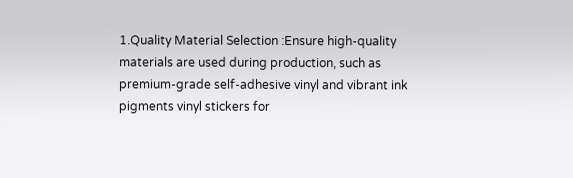1.Quality Material Selection :Ensure high-quality materials are used during production, such as premium-grade self-adhesive vinyl and vibrant ink pigments vinyl stickers for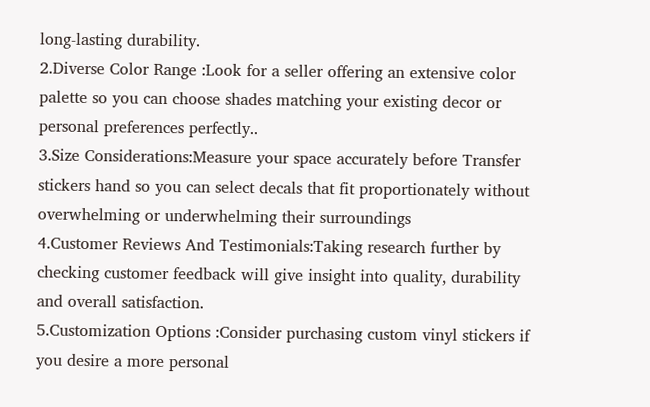long-lasting durability.
2.Diverse Color Range :Look for a seller offering an extensive color palette so you can choose shades matching your existing decor or personal preferences perfectly..
3.Size Considerations:Measure your space accurately before Transfer stickers hand so you can select decals that fit proportionately without overwhelming or underwhelming their surroundings
4.Customer Reviews And Testimonials:Taking research further by checking customer feedback will give insight into quality, durability and overall satisfaction.
5.Customization Options :Consider purchasing custom vinyl stickers if you desire a more personal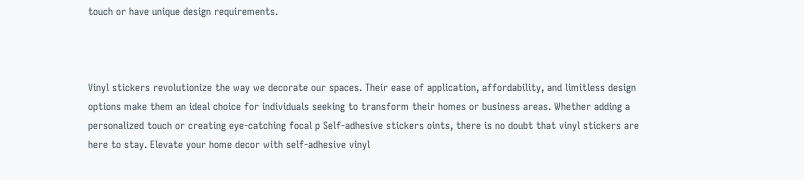touch or have unique design requirements.



Vinyl stickers revolutionize the way we decorate our spaces. Their ease of application, affordability, and limitless design options make them an ideal choice for individuals seeking to transform their homes or business areas. Whether adding a personalized touch or creating eye-catching focal p Self-adhesive stickers oints, there is no doubt that vinyl stickers are here to stay. Elevate your home decor with self-adhesive vinyl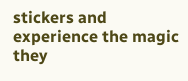stickers and experience the magic they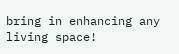bring in enhancing any living space!